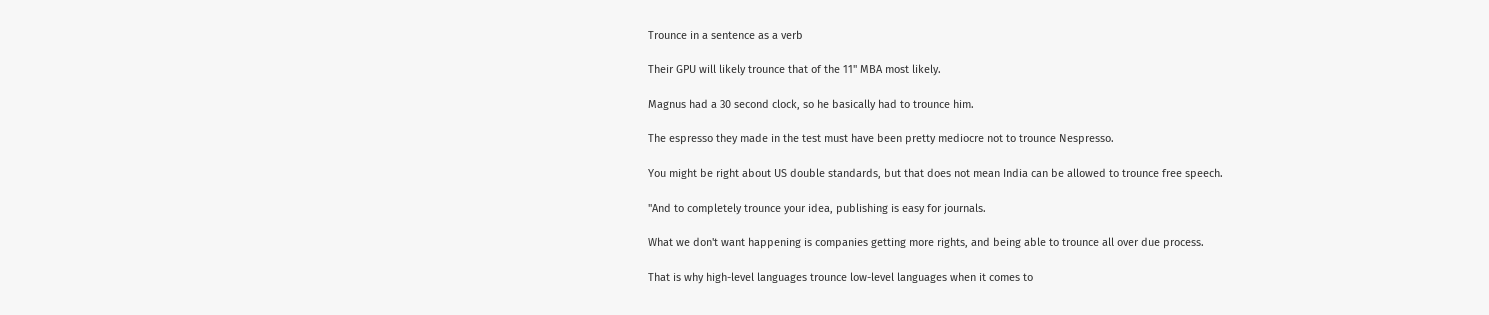Trounce in a sentence as a verb

Their GPU will likely trounce that of the 11" MBA most likely.

Magnus had a 30 second clock, so he basically had to trounce him.

The espresso they made in the test must have been pretty mediocre not to trounce Nespresso.

You might be right about US double standards, but that does not mean India can be allowed to trounce free speech.

"And to completely trounce your idea, publishing is easy for journals.

What we don't want happening is companies getting more rights, and being able to trounce all over due process.

That is why high-level languages trounce low-level languages when it comes to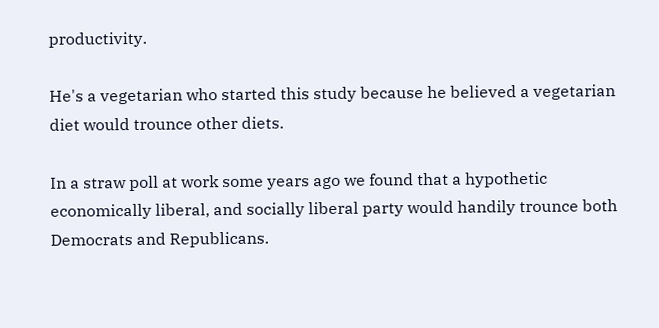productivity.

He's a vegetarian who started this study because he believed a vegetarian diet would trounce other diets.

In a straw poll at work some years ago we found that a hypothetic economically liberal, and socially liberal party would handily trounce both Democrats and Republicans.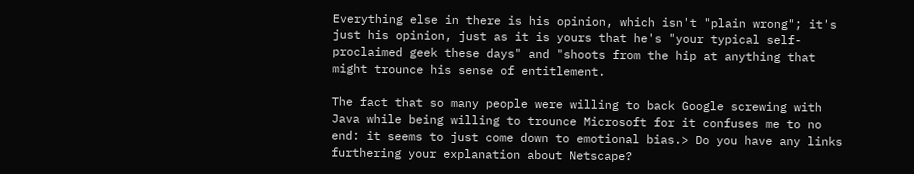Everything else in there is his opinion, which isn't "plain wrong"; it's just his opinion, just as it is yours that he's "your typical self-proclaimed geek these days" and "shoots from the hip at anything that might trounce his sense of entitlement.

The fact that so many people were willing to back Google screwing with Java while being willing to trounce Microsoft for it confuses me to no end: it seems to just come down to emotional bias.> Do you have any links furthering your explanation about Netscape?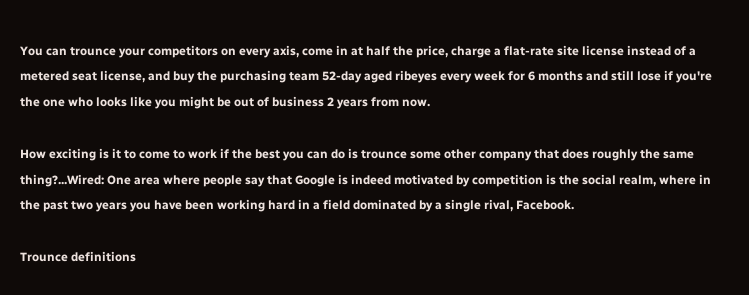You can trounce your competitors on every axis, come in at half the price, charge a flat-rate site license instead of a metered seat license, and buy the purchasing team 52-day aged ribeyes every week for 6 months and still lose if you're the one who looks like you might be out of business 2 years from now.

How exciting is it to come to work if the best you can do is trounce some other company that does roughly the same thing?...Wired: One area where people say that Google is indeed motivated by competition is the social realm, where in the past two years you have been working hard in a field dominated by a single rival, Facebook.

Trounce definitions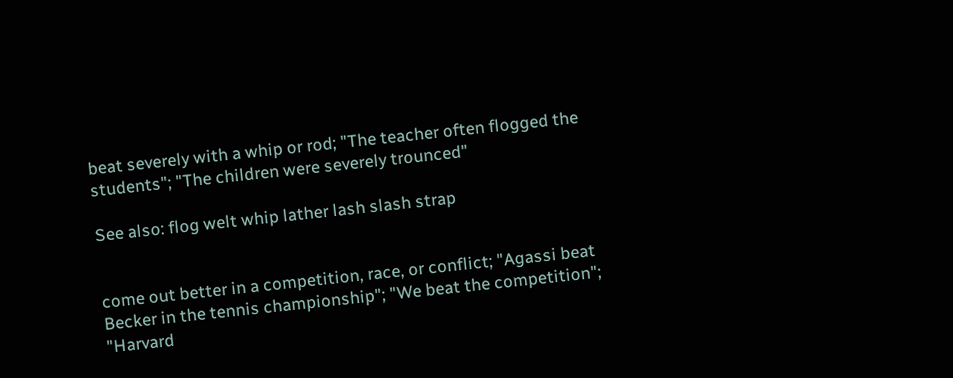beat severely with a whip or rod; "The teacher often flogged the students"; "The children were severely trounced"

See also: flog welt whip lather lash slash strap


come out better in a competition, race, or conflict; "Agassi beat Becker in the tennis championship"; "We beat the competition"; "Harvard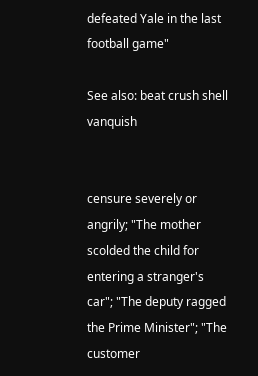defeated Yale in the last football game"

See also: beat crush shell vanquish


censure severely or angrily; "The mother scolded the child for entering a stranger's car"; "The deputy ragged the Prime Minister"; "The customer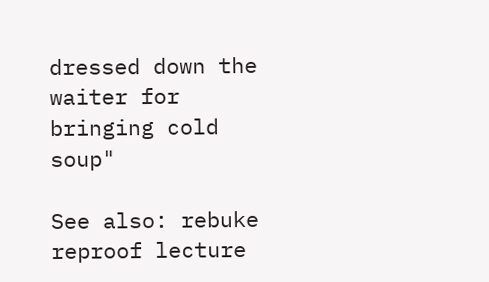dressed down the waiter for bringing cold soup"

See also: rebuke reproof lecture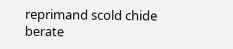reprimand scold chide berate